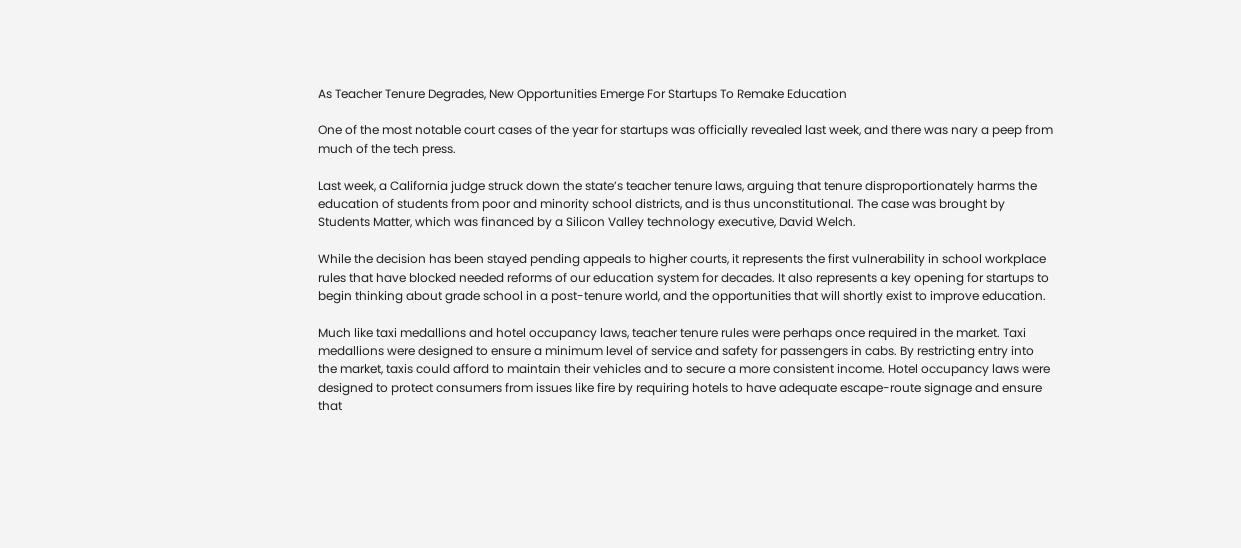As Teacher Tenure Degrades, New Opportunities Emerge For Startups To Remake Education

One of the most notable court cases of the year for startups was officially revealed last week, and there was nary a peep from much of the tech press.

Last week, a California judge struck down the state’s teacher tenure laws, arguing that tenure disproportionately harms the education of students from poor and minority school districts, and is thus unconstitutional. The case was brought by Students Matter, which was financed by a Silicon Valley technology executive, David Welch.

While the decision has been stayed pending appeals to higher courts, it represents the first vulnerability in school workplace rules that have blocked needed reforms of our education system for decades. It also represents a key opening for startups to begin thinking about grade school in a post-tenure world, and the opportunities that will shortly exist to improve education.

Much like taxi medallions and hotel occupancy laws, teacher tenure rules were perhaps once required in the market. Taxi medallions were designed to ensure a minimum level of service and safety for passengers in cabs. By restricting entry into the market, taxis could afford to maintain their vehicles and to secure a more consistent income. Hotel occupancy laws were designed to protect consumers from issues like fire by requiring hotels to have adequate escape-route signage and ensure that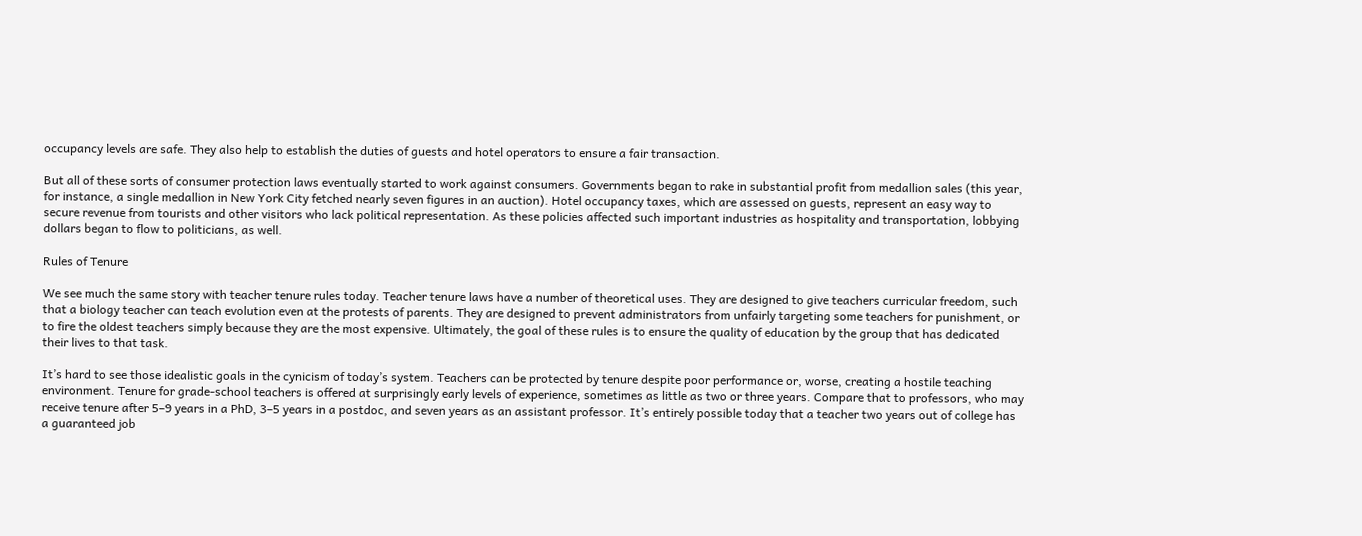occupancy levels are safe. They also help to establish the duties of guests and hotel operators to ensure a fair transaction.

But all of these sorts of consumer protection laws eventually started to work against consumers. Governments began to rake in substantial profit from medallion sales (this year, for instance, a single medallion in New York City fetched nearly seven figures in an auction). Hotel occupancy taxes, which are assessed on guests, represent an easy way to secure revenue from tourists and other visitors who lack political representation. As these policies affected such important industries as hospitality and transportation, lobbying dollars began to flow to politicians, as well.

Rules of Tenure

We see much the same story with teacher tenure rules today. Teacher tenure laws have a number of theoretical uses. They are designed to give teachers curricular freedom, such that a biology teacher can teach evolution even at the protests of parents. They are designed to prevent administrators from unfairly targeting some teachers for punishment, or to fire the oldest teachers simply because they are the most expensive. Ultimately, the goal of these rules is to ensure the quality of education by the group that has dedicated their lives to that task.

It’s hard to see those idealistic goals in the cynicism of today’s system. Teachers can be protected by tenure despite poor performance or, worse, creating a hostile teaching environment. Tenure for grade-school teachers is offered at surprisingly early levels of experience, sometimes as little as two or three years. Compare that to professors, who may receive tenure after 5–9 years in a PhD, 3–5 years in a postdoc, and seven years as an assistant professor. It’s entirely possible today that a teacher two years out of college has a guaranteed job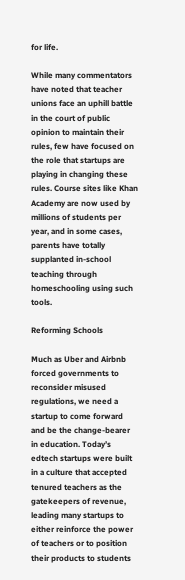for life.

While many commentators have noted that teacher unions face an uphill battle in the court of public opinion to maintain their rules, few have focused on the role that startups are playing in changing these rules. Course sites like Khan Academy are now used by millions of students per year, and in some cases, parents have totally supplanted in-school teaching through homeschooling using such tools.

Reforming Schools

Much as Uber and Airbnb forced governments to reconsider misused regulations, we need a startup to come forward and be the change-bearer in education. Today’s edtech startups were built in a culture that accepted tenured teachers as the gatekeepers of revenue, leading many startups to either reinforce the power of teachers or to position their products to students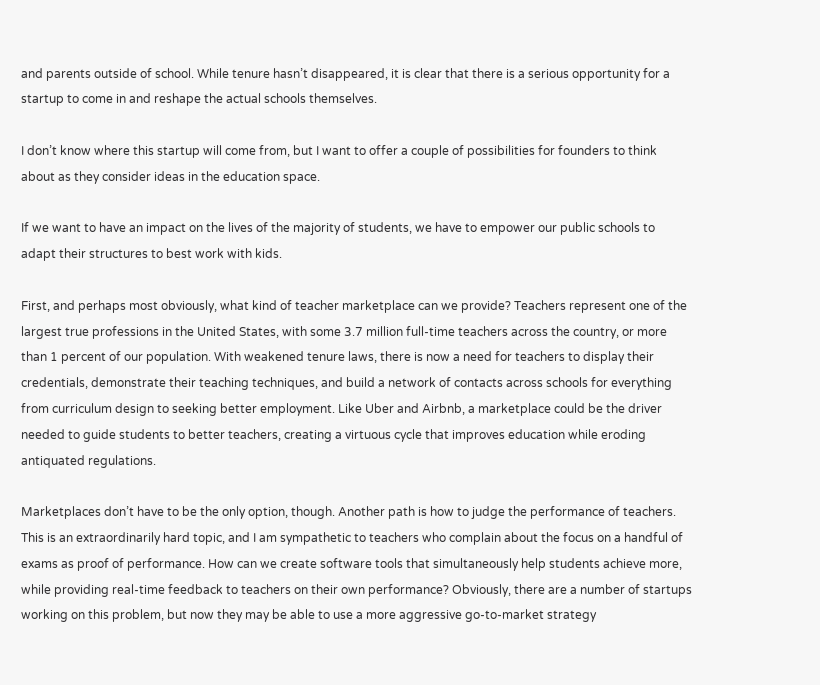and parents outside of school. While tenure hasn’t disappeared, it is clear that there is a serious opportunity for a startup to come in and reshape the actual schools themselves.

I don’t know where this startup will come from, but I want to offer a couple of possibilities for founders to think about as they consider ideas in the education space.

If we want to have an impact on the lives of the majority of students, we have to empower our public schools to adapt their structures to best work with kids.

First, and perhaps most obviously, what kind of teacher marketplace can we provide? Teachers represent one of the largest true professions in the United States, with some 3.7 million full-time teachers across the country, or more than 1 percent of our population. With weakened tenure laws, there is now a need for teachers to display their credentials, demonstrate their teaching techniques, and build a network of contacts across schools for everything from curriculum design to seeking better employment. Like Uber and Airbnb, a marketplace could be the driver needed to guide students to better teachers, creating a virtuous cycle that improves education while eroding antiquated regulations.

Marketplaces don’t have to be the only option, though. Another path is how to judge the performance of teachers. This is an extraordinarily hard topic, and I am sympathetic to teachers who complain about the focus on a handful of exams as proof of performance. How can we create software tools that simultaneously help students achieve more, while providing real-time feedback to teachers on their own performance? Obviously, there are a number of startups working on this problem, but now they may be able to use a more aggressive go-to-market strategy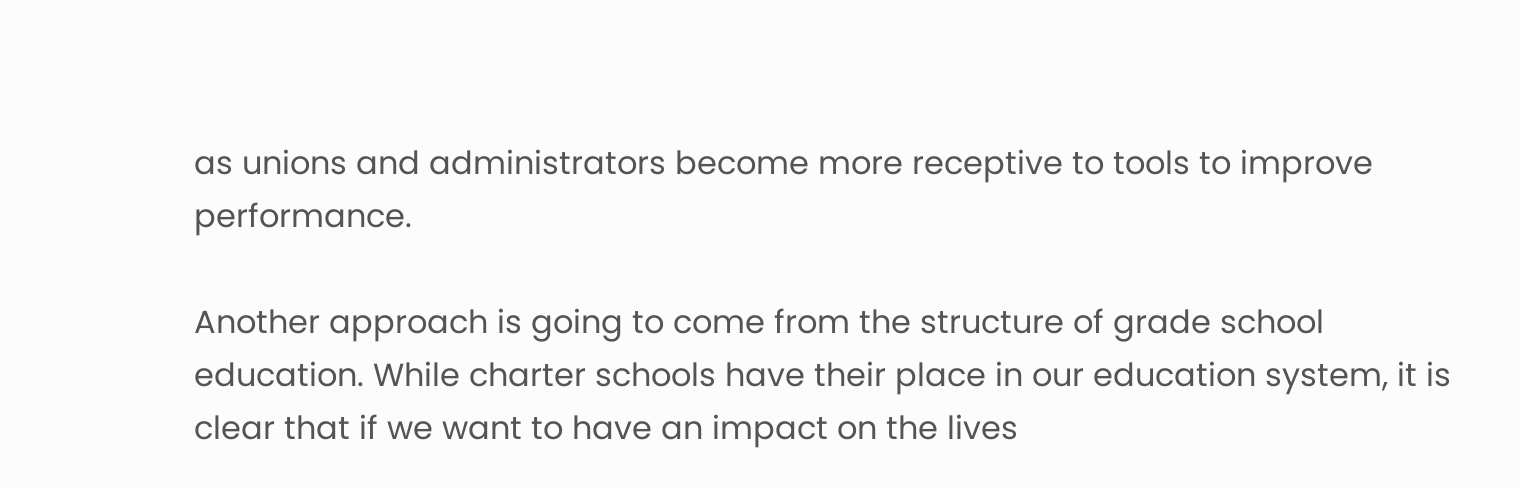as unions and administrators become more receptive to tools to improve performance.

Another approach is going to come from the structure of grade school education. While charter schools have their place in our education system, it is clear that if we want to have an impact on the lives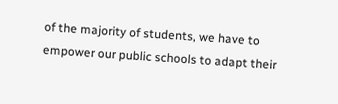of the majority of students, we have to empower our public schools to adapt their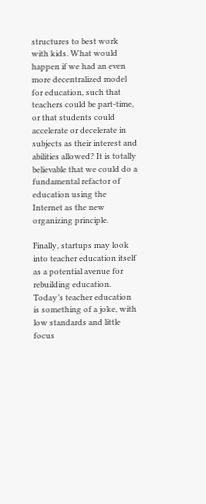structures to best work with kids. What would happen if we had an even more decentralized model for education, such that teachers could be part-time, or that students could accelerate or decelerate in subjects as their interest and abilities allowed? It is totally believable that we could do a fundamental refactor of education using the Internet as the new organizing principle.

Finally, startups may look into teacher education itself as a potential avenue for rebuilding education. Today’s teacher education is something of a joke, with low standards and little focus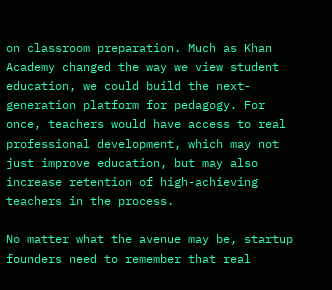on classroom preparation. Much as Khan Academy changed the way we view student education, we could build the next-generation platform for pedagogy. For once, teachers would have access to real professional development, which may not just improve education, but may also increase retention of high-achieving teachers in the process.

No matter what the avenue may be, startup founders need to remember that real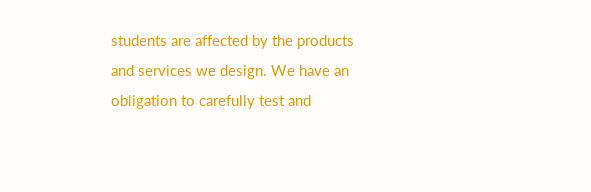students are affected by the products and services we design. We have an obligation to carefully test and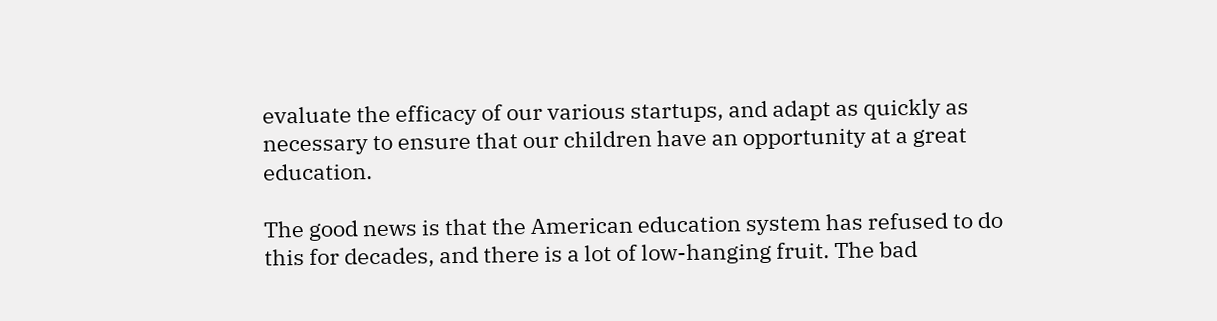evaluate the efficacy of our various startups, and adapt as quickly as necessary to ensure that our children have an opportunity at a great education.

The good news is that the American education system has refused to do this for decades, and there is a lot of low-hanging fruit. The bad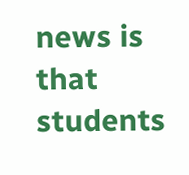news is that students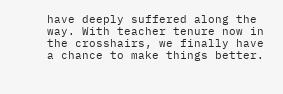have deeply suffered along the way. With teacher tenure now in the crosshairs, we finally have a chance to make things better.